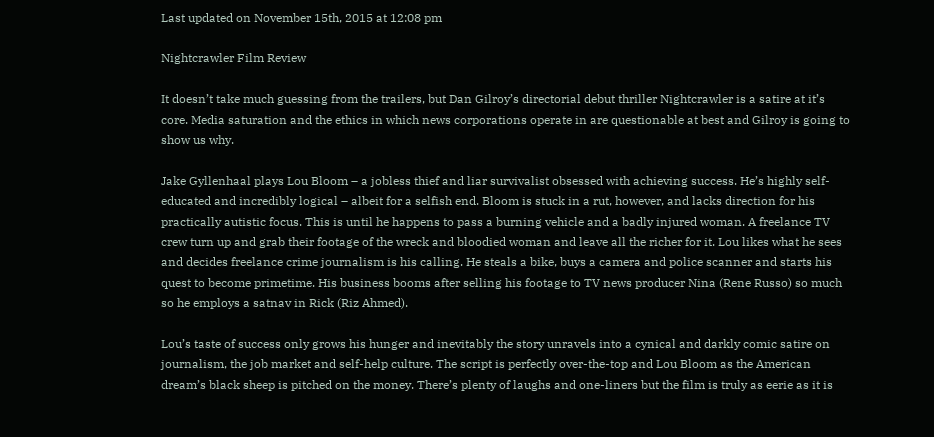Last updated on November 15th, 2015 at 12:08 pm

Nightcrawler Film Review

It doesn’t take much guessing from the trailers, but Dan Gilroy’s directorial debut thriller Nightcrawler is a satire at it’s core. Media saturation and the ethics in which news corporations operate in are questionable at best and Gilroy is going to show us why.

Jake Gyllenhaal plays Lou Bloom – a jobless thief and liar survivalist obsessed with achieving success. He’s highly self-educated and incredibly logical – albeit for a selfish end. Bloom is stuck in a rut, however, and lacks direction for his practically autistic focus. This is until he happens to pass a burning vehicle and a badly injured woman. A freelance TV crew turn up and grab their footage of the wreck and bloodied woman and leave all the richer for it. Lou likes what he sees and decides freelance crime journalism is his calling. He steals a bike, buys a camera and police scanner and starts his quest to become primetime. His business booms after selling his footage to TV news producer Nina (Rene Russo) so much so he employs a satnav in Rick (Riz Ahmed).

Lou’s taste of success only grows his hunger and inevitably the story unravels into a cynical and darkly comic satire on journalism, the job market and self-help culture. The script is perfectly over-the-top and Lou Bloom as the American dream’s black sheep is pitched on the money. There’s plenty of laughs and one-liners but the film is truly as eerie as it is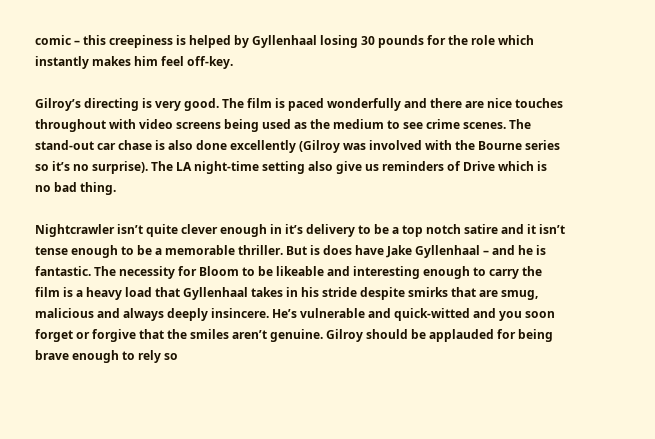comic – this creepiness is helped by Gyllenhaal losing 30 pounds for the role which instantly makes him feel off-key.

Gilroy’s directing is very good. The film is paced wonderfully and there are nice touches throughout with video screens being used as the medium to see crime scenes. The stand-out car chase is also done excellently (Gilroy was involved with the Bourne series so it’s no surprise). The LA night-time setting also give us reminders of Drive which is no bad thing.

Nightcrawler isn’t quite clever enough in it’s delivery to be a top notch satire and it isn’t tense enough to be a memorable thriller. But is does have Jake Gyllenhaal – and he is fantastic. The necessity for Bloom to be likeable and interesting enough to carry the film is a heavy load that Gyllenhaal takes in his stride despite smirks that are smug, malicious and always deeply insincere. He’s vulnerable and quick-witted and you soon forget or forgive that the smiles aren’t genuine. Gilroy should be applauded for being brave enough to rely so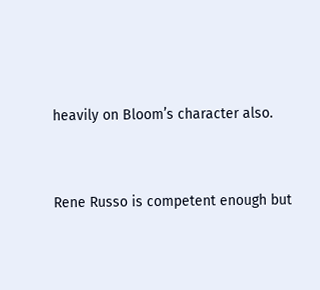heavily on Bloom’s character also.


Rene Russo is competent enough but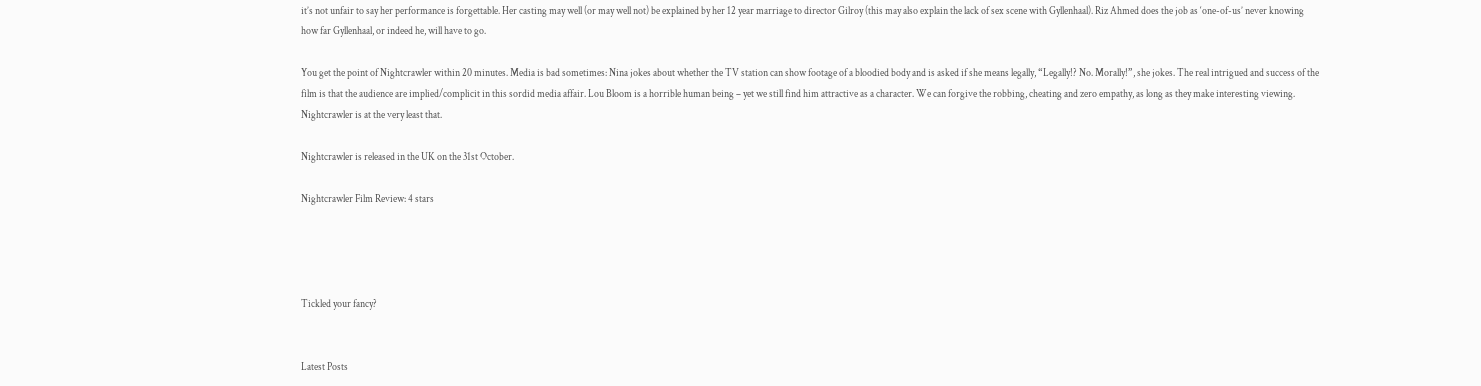it’s not unfair to say her performance is forgettable. Her casting may well (or may well not) be explained by her 12 year marriage to director Gilroy (this may also explain the lack of sex scene with Gyllenhaal). Riz Ahmed does the job as ‘one-of-us’ never knowing how far Gyllenhaal, or indeed he, will have to go.

You get the point of Nightcrawler within 20 minutes. Media is bad sometimes: Nina jokes about whether the TV station can show footage of a bloodied body and is asked if she means legally, “Legally!? No. Morally!”, she jokes. The real intrigued and success of the film is that the audience are implied/complicit in this sordid media affair. Lou Bloom is a horrible human being – yet we still find him attractive as a character. We can forgive the robbing, cheating and zero empathy, as long as they make interesting viewing. Nightcrawler is at the very least that.

Nightcrawler is released in the UK on the 31st October.

Nightcrawler Film Review: 4 stars




Tickled your fancy?


Latest Posts